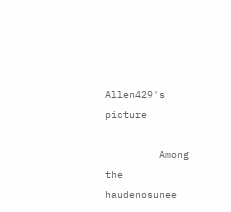Allen429's picture

         Among the haudenosunee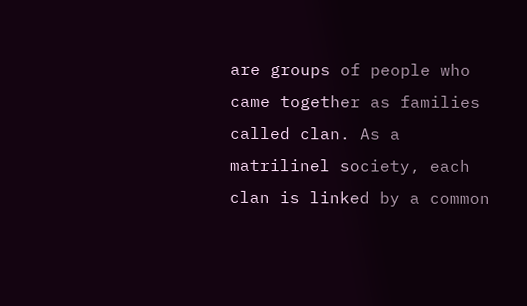are groups of people who came together as families called clan. As a matrilinel society, each clan is linked by a common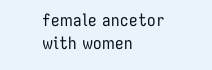female ancetor with women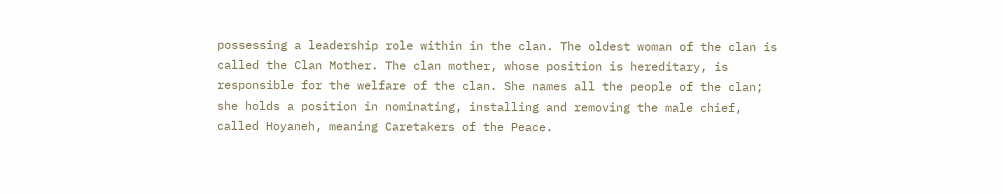possessing a leadership role within in the clan. The oldest woman of the clan is called the Clan Mother. The clan mother, whose position is hereditary, is responsible for the welfare of the clan. She names all the people of the clan; she holds a position in nominating, installing and removing the male chief, called Hoyaneh, meaning Caretakers of the Peace.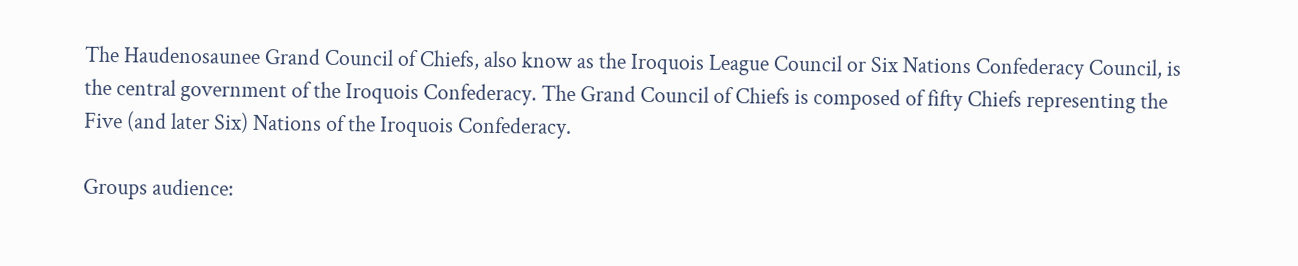The Haudenosaunee Grand Council of Chiefs, also know as the Iroquois League Council or Six Nations Confederacy Council, is the central government of the Iroquois Confederacy. The Grand Council of Chiefs is composed of fifty Chiefs representing the Five (and later Six) Nations of the Iroquois Confederacy.

Groups audience: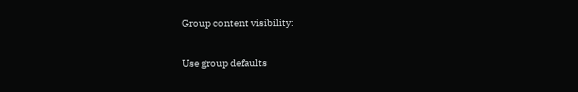Group content visibility:

Use group defaults